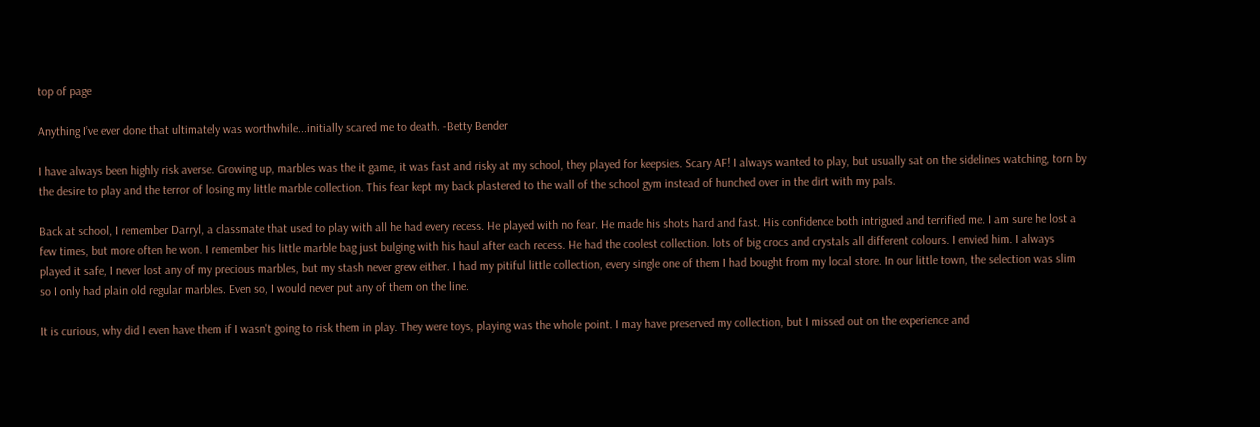top of page

Anything I’ve ever done that ultimately was worthwhile...initially scared me to death. -Betty Bender

I have always been highly risk averse. Growing up, marbles was the it game, it was fast and risky at my school, they played for keepsies. Scary AF! I always wanted to play, but usually sat on the sidelines watching, torn by the desire to play and the terror of losing my little marble collection. This fear kept my back plastered to the wall of the school gym instead of hunched over in the dirt with my pals.

Back at school, I remember Darryl, a classmate that used to play with all he had every recess. He played with no fear. He made his shots hard and fast. His confidence both intrigued and terrified me. I am sure he lost a few times, but more often he won. I remember his little marble bag just bulging with his haul after each recess. He had the coolest collection. lots of big crocs and crystals all different colours. I envied him. I always played it safe, I never lost any of my precious marbles, but my stash never grew either. I had my pitiful little collection, every single one of them I had bought from my local store. In our little town, the selection was slim so I only had plain old regular marbles. Even so, I would never put any of them on the line.

It is curious, why did I even have them if I wasn't going to risk them in play. They were toys, playing was the whole point. I may have preserved my collection, but I missed out on the experience and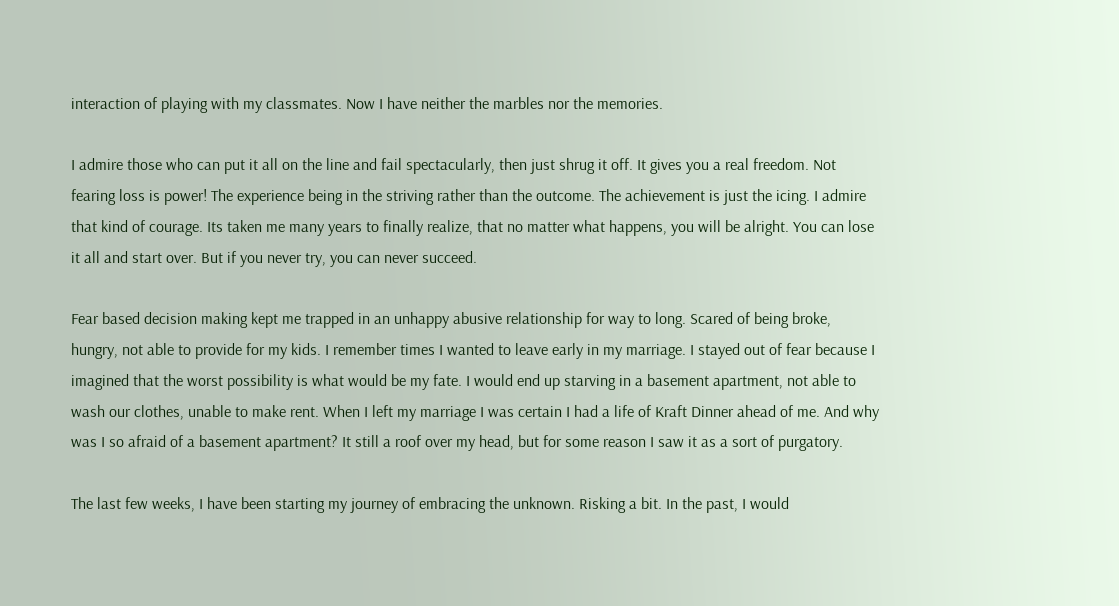interaction of playing with my classmates. Now I have neither the marbles nor the memories.

I admire those who can put it all on the line and fail spectacularly, then just shrug it off. It gives you a real freedom. Not fearing loss is power! The experience being in the striving rather than the outcome. The achievement is just the icing. I admire that kind of courage. Its taken me many years to finally realize, that no matter what happens, you will be alright. You can lose it all and start over. But if you never try, you can never succeed.

Fear based decision making kept me trapped in an unhappy abusive relationship for way to long. Scared of being broke, hungry, not able to provide for my kids. I remember times I wanted to leave early in my marriage. I stayed out of fear because I imagined that the worst possibility is what would be my fate. I would end up starving in a basement apartment, not able to wash our clothes, unable to make rent. When I left my marriage I was certain I had a life of Kraft Dinner ahead of me. And why was I so afraid of a basement apartment? It still a roof over my head, but for some reason I saw it as a sort of purgatory.

The last few weeks, I have been starting my journey of embracing the unknown. Risking a bit. In the past, I would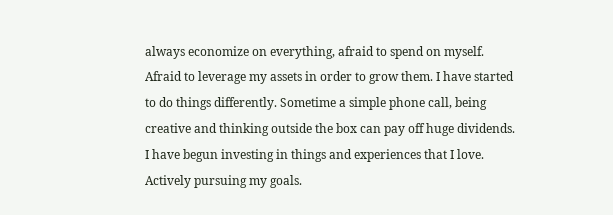always economize on everything, afraid to spend on myself. Afraid to leverage my assets in order to grow them. I have started to do things differently. Sometime a simple phone call, being creative and thinking outside the box can pay off huge dividends. I have begun investing in things and experiences that I love. Actively pursuing my goals.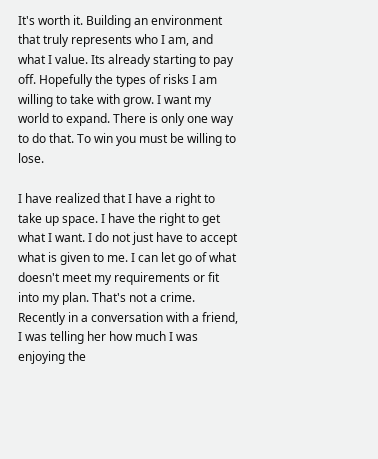It's worth it. Building an environment that truly represents who I am, and what I value. Its already starting to pay off. Hopefully the types of risks I am willing to take with grow. I want my world to expand. There is only one way to do that. To win you must be willing to lose.

I have realized that I have a right to take up space. I have the right to get what I want. I do not just have to accept what is given to me. I can let go of what doesn't meet my requirements or fit into my plan. That's not a crime. Recently in a conversation with a friend, I was telling her how much I was enjoying the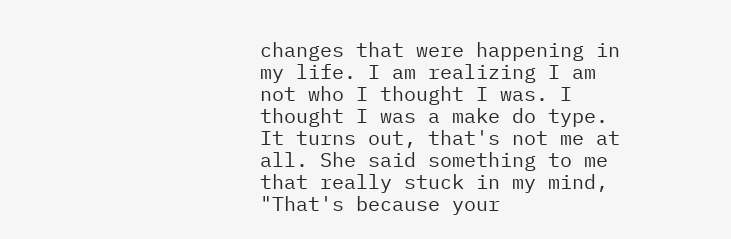changes that were happening in my life. I am realizing I am not who I thought I was. I thought I was a make do type. It turns out, that's not me at all. She said something to me that really stuck in my mind, "That's because your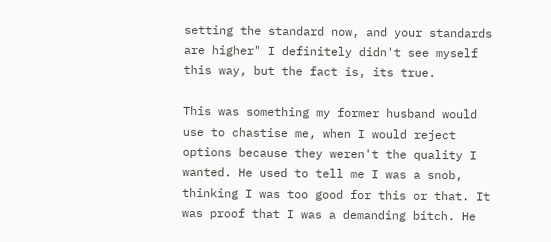setting the standard now, and your standards are higher" I definitely didn't see myself this way, but the fact is, its true.

This was something my former husband would use to chastise me, when I would reject options because they weren't the quality I wanted. He used to tell me I was a snob, thinking I was too good for this or that. It was proof that I was a demanding bitch. He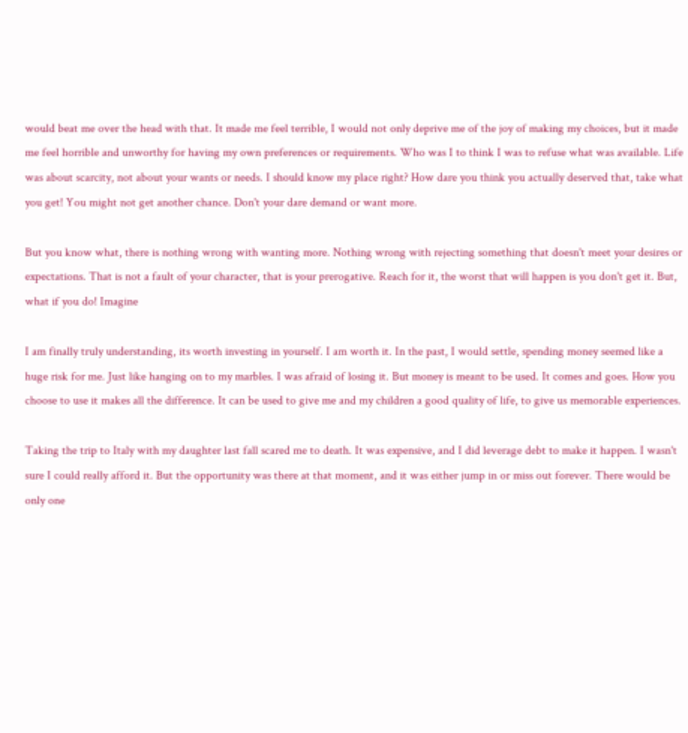would beat me over the head with that. It made me feel terrible, I would not only deprive me of the joy of making my choices, but it made me feel horrible and unworthy for having my own preferences or requirements. Who was I to think I was to refuse what was available. Life was about scarcity, not about your wants or needs. I should know my place right? How dare you think you actually deserved that, take what you get! You might not get another chance. Don't your dare demand or want more.

But you know what, there is nothing wrong with wanting more. Nothing wrong with rejecting something that doesn't meet your desires or expectations. That is not a fault of your character, that is your prerogative. Reach for it, the worst that will happen is you don't get it. But, what if you do! Imagine

I am finally truly understanding, its worth investing in yourself. I am worth it. In the past, I would settle, spending money seemed like a huge risk for me. Just like hanging on to my marbles. I was afraid of losing it. But money is meant to be used. It comes and goes. How you choose to use it makes all the difference. It can be used to give me and my children a good quality of life, to give us memorable experiences.

Taking the trip to Italy with my daughter last fall scared me to death. It was expensive, and I did leverage debt to make it happen. I wasn't sure I could really afford it. But the opportunity was there at that moment, and it was either jump in or miss out forever. There would be only one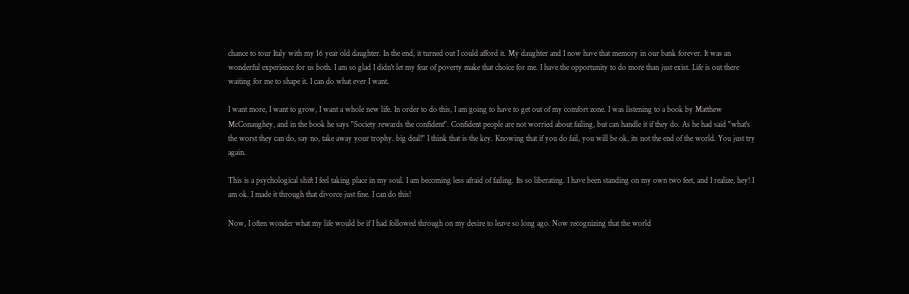chance to tour Italy with my 16 year old daughter. In the end, it turned out I could afford it. My daughter and I now have that memory in our bank forever. It was an wonderful experience for us both. I am so glad I didn't let my fear of poverty make that choice for me. I have the opportunity to do more than just exist. Life is out there waiting for me to shape it. I can do what ever I want.

I want more, I want to grow, I want a whole new life. In order to do this, I am going to have to get out of my comfort zone. I was listening to a book by Matthew McConaughey, and in the book he says "Society rewards the confident". Confident people are not worried about failing, but can handle it if they do. As he had said "what's the worst they can do, say no, take away your trophy. big deal!" I think that is the key. Knowing that if you do fail, you will be ok, its not the end of the world. You just try again.

This is a psychological shift I feel taking place in my soul. I am becoming less afraid of failing. Its so liberating. I have been standing on my own two feet, and I realize, hey! I am ok. I made it through that divorce just fine. I can do this!

Now, I often wonder what my life would be if I had followed through on my desire to leave so long ago. Now recognizing that the world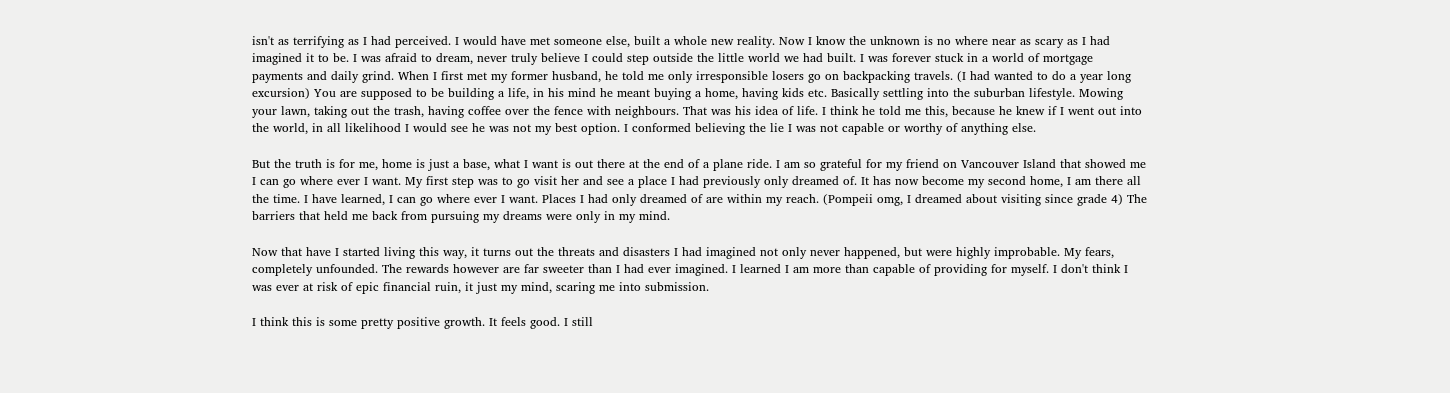isn't as terrifying as I had perceived. I would have met someone else, built a whole new reality. Now I know the unknown is no where near as scary as I had imagined it to be. I was afraid to dream, never truly believe I could step outside the little world we had built. I was forever stuck in a world of mortgage payments and daily grind. When I first met my former husband, he told me only irresponsible losers go on backpacking travels. (I had wanted to do a year long excursion) You are supposed to be building a life, in his mind he meant buying a home, having kids etc. Basically settling into the suburban lifestyle. Mowing your lawn, taking out the trash, having coffee over the fence with neighbours. That was his idea of life. I think he told me this, because he knew if I went out into the world, in all likelihood I would see he was not my best option. I conformed believing the lie I was not capable or worthy of anything else.

But the truth is for me, home is just a base, what I want is out there at the end of a plane ride. I am so grateful for my friend on Vancouver Island that showed me I can go where ever I want. My first step was to go visit her and see a place I had previously only dreamed of. It has now become my second home, I am there all the time. I have learned, I can go where ever I want. Places I had only dreamed of are within my reach. (Pompeii omg, I dreamed about visiting since grade 4) The barriers that held me back from pursuing my dreams were only in my mind.

Now that have I started living this way, it turns out the threats and disasters I had imagined not only never happened, but were highly improbable. My fears, completely unfounded. The rewards however are far sweeter than I had ever imagined. I learned I am more than capable of providing for myself. I don't think I was ever at risk of epic financial ruin, it just my mind, scaring me into submission.

I think this is some pretty positive growth. It feels good. I still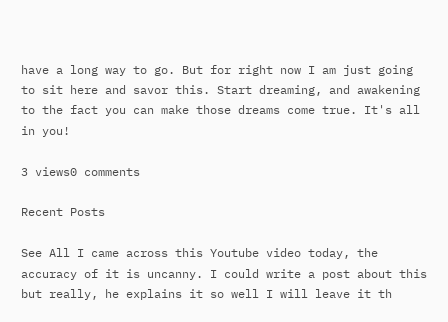have a long way to go. But for right now I am just going to sit here and savor this. Start dreaming, and awakening to the fact you can make those dreams come true. It's all in you!

3 views0 comments

Recent Posts

See All I came across this Youtube video today, the accuracy of it is uncanny. I could write a post about this but really, he explains it so well I will leave it th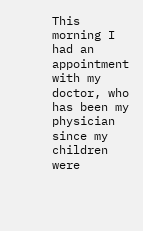This morning I had an appointment with my doctor, who has been my physician since my children were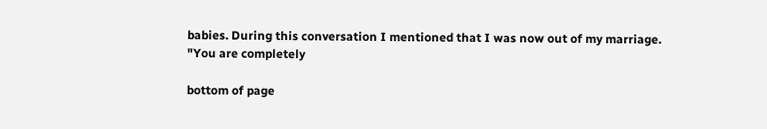babies. During this conversation I mentioned that I was now out of my marriage. "You are completely

bottom of page